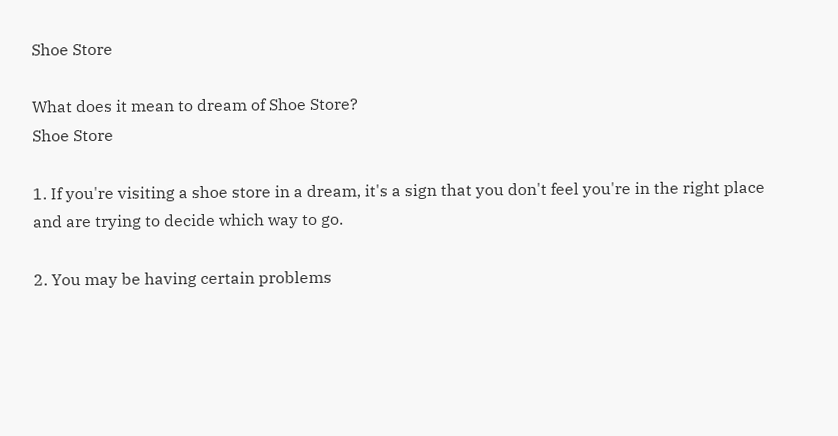Shoe Store

What does it mean to dream of Shoe Store?
Shoe Store

1. If you're visiting a shoe store in a dream, it's a sign that you don't feel you're in the right place and are trying to decide which way to go.

2. You may be having certain problems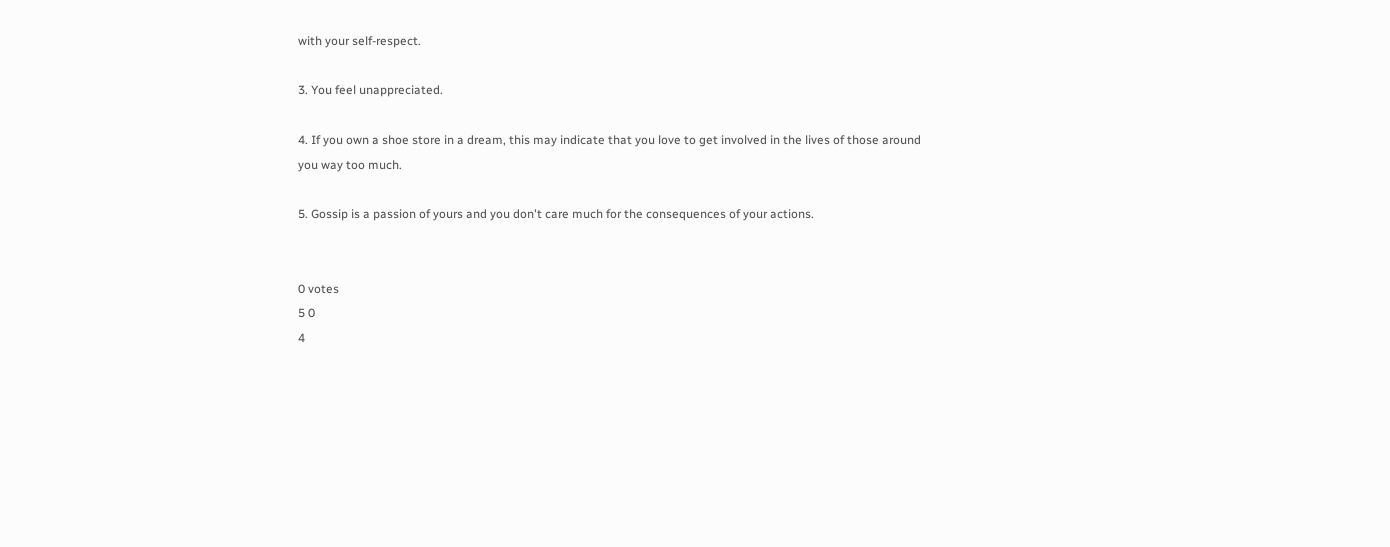with your self-respect.

3. You feel unappreciated.

4. If you own a shoe store in a dream, this may indicate that you love to get involved in the lives of those around you way too much.

5. Gossip is a passion of yours and you don't care much for the consequences of your actions.


0 votes
5 0
4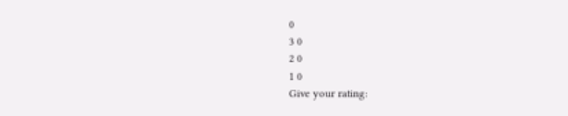0
3 0
2 0
1 0
Give your rating: